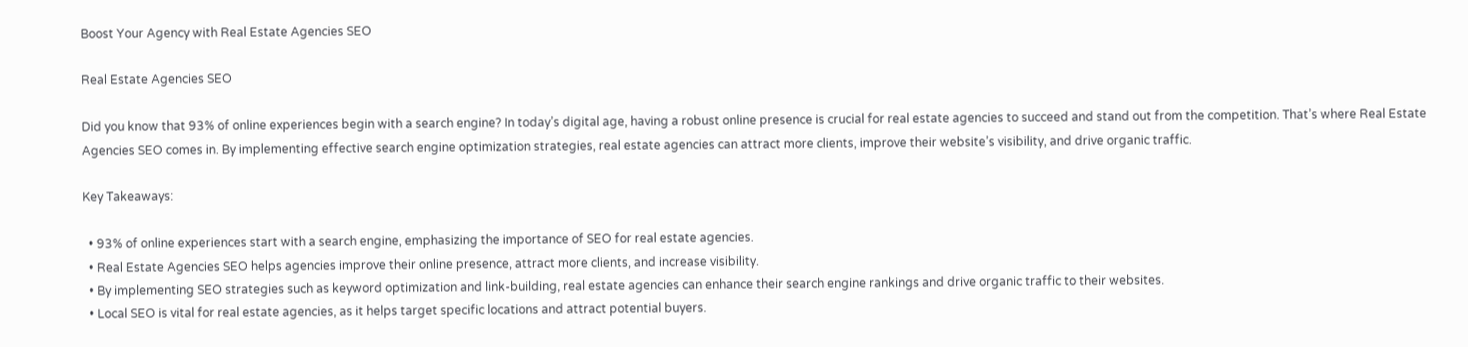Boost Your Agency with Real Estate Agencies SEO

Real Estate Agencies SEO

Did you know that 93% of online experiences begin with a search engine? In today’s digital age, having a robust online presence is crucial for real estate agencies to succeed and stand out from the competition. That’s where Real Estate Agencies SEO comes in. By implementing effective search engine optimization strategies, real estate agencies can attract more clients, improve their website’s visibility, and drive organic traffic.

Key Takeaways:

  • 93% of online experiences start with a search engine, emphasizing the importance of SEO for real estate agencies.
  • Real Estate Agencies SEO helps agencies improve their online presence, attract more clients, and increase visibility.
  • By implementing SEO strategies such as keyword optimization and link-building, real estate agencies can enhance their search engine rankings and drive organic traffic to their websites.
  • Local SEO is vital for real estate agencies, as it helps target specific locations and attract potential buyers.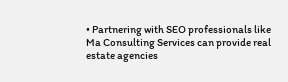• Partnering with SEO professionals like Ma Consulting Services can provide real estate agencies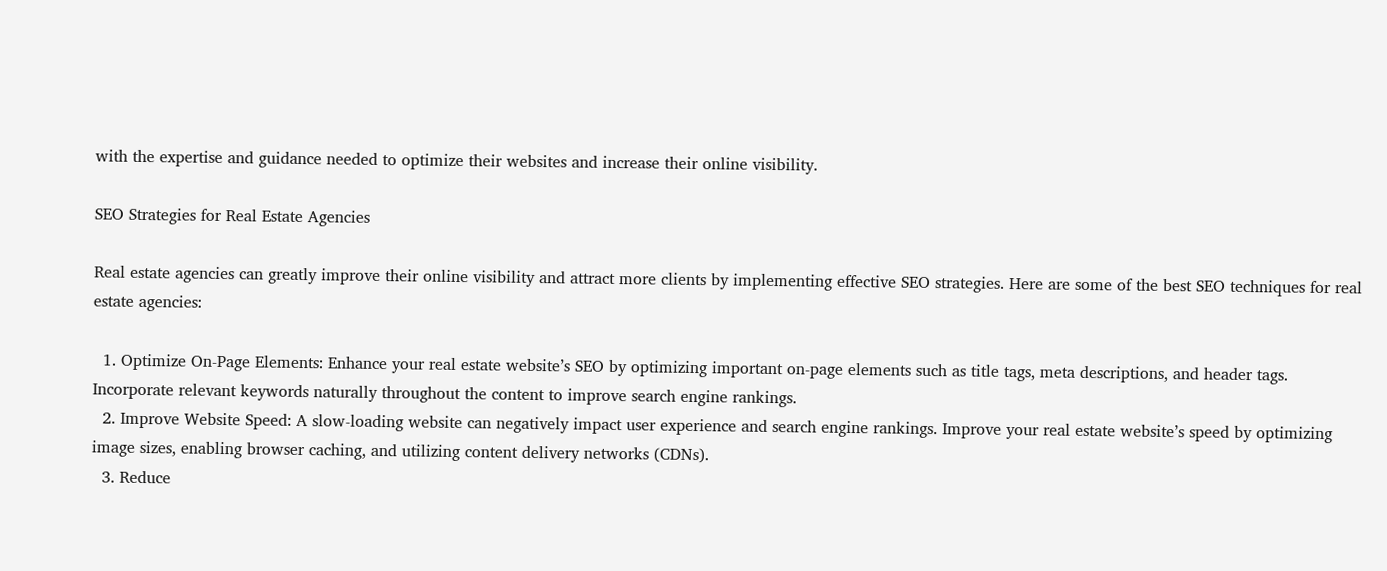with the expertise and guidance needed to optimize their websites and increase their online visibility.

SEO Strategies for Real Estate Agencies

Real estate agencies can greatly improve their online visibility and attract more clients by implementing effective SEO strategies. Here are some of the best SEO techniques for real estate agencies:

  1. Optimize On-Page Elements: Enhance your real estate website’s SEO by optimizing important on-page elements such as title tags, meta descriptions, and header tags. Incorporate relevant keywords naturally throughout the content to improve search engine rankings.
  2. Improve Website Speed: A slow-loading website can negatively impact user experience and search engine rankings. Improve your real estate website’s speed by optimizing image sizes, enabling browser caching, and utilizing content delivery networks (CDNs).
  3. Reduce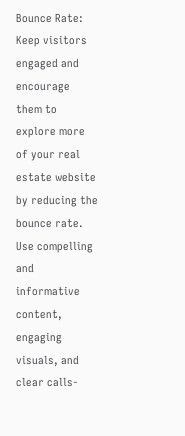Bounce Rate: Keep visitors engaged and encourage them to explore more of your real estate website by reducing the bounce rate. Use compelling and informative content, engaging visuals, and clear calls-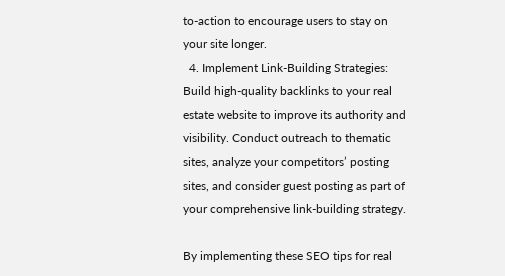to-action to encourage users to stay on your site longer.
  4. Implement Link-Building Strategies: Build high-quality backlinks to your real estate website to improve its authority and visibility. Conduct outreach to thematic sites, analyze your competitors’ posting sites, and consider guest posting as part of your comprehensive link-building strategy.

By implementing these SEO tips for real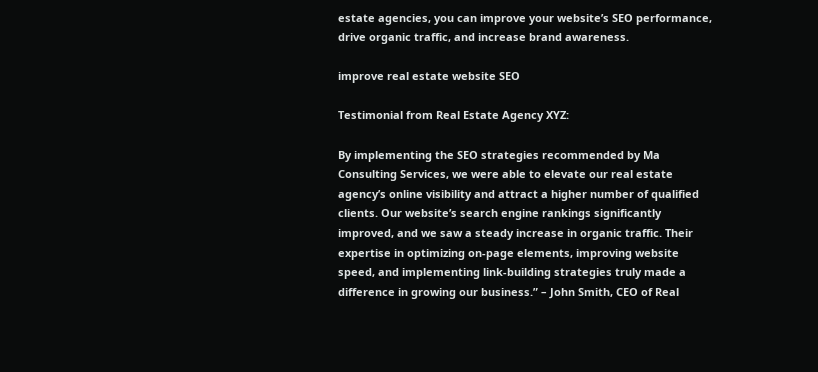estate agencies, you can improve your website’s SEO performance, drive organic traffic, and increase brand awareness.

improve real estate website SEO

Testimonial from Real Estate Agency XYZ:

By implementing the SEO strategies recommended by Ma Consulting Services, we were able to elevate our real estate agency’s online visibility and attract a higher number of qualified clients. Our website’s search engine rankings significantly improved, and we saw a steady increase in organic traffic. Their expertise in optimizing on-page elements, improving website speed, and implementing link-building strategies truly made a difference in growing our business.” – John Smith, CEO of Real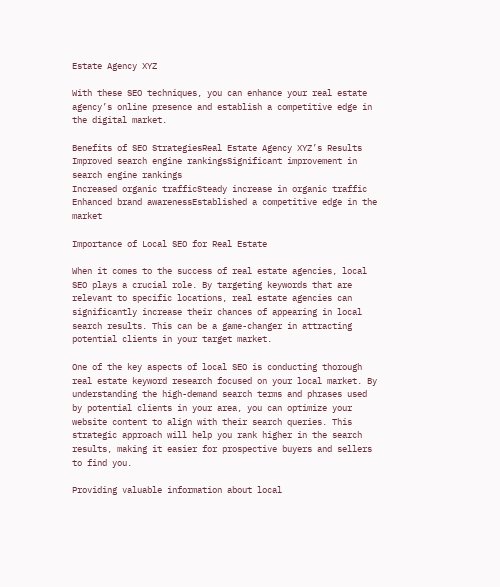Estate Agency XYZ

With these SEO techniques, you can enhance your real estate agency’s online presence and establish a competitive edge in the digital market.

Benefits of SEO StrategiesReal Estate Agency XYZ’s Results
Improved search engine rankingsSignificant improvement in search engine rankings
Increased organic trafficSteady increase in organic traffic
Enhanced brand awarenessEstablished a competitive edge in the market

Importance of Local SEO for Real Estate

When it comes to the success of real estate agencies, local SEO plays a crucial role. By targeting keywords that are relevant to specific locations, real estate agencies can significantly increase their chances of appearing in local search results. This can be a game-changer in attracting potential clients in your target market.

One of the key aspects of local SEO is conducting thorough real estate keyword research focused on your local market. By understanding the high-demand search terms and phrases used by potential clients in your area, you can optimize your website content to align with their search queries. This strategic approach will help you rank higher in the search results, making it easier for prospective buyers and sellers to find you.

Providing valuable information about local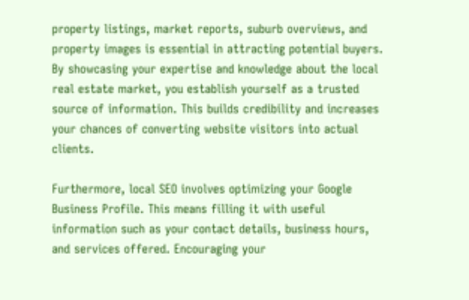property listings, market reports, suburb overviews, and property images is essential in attracting potential buyers. By showcasing your expertise and knowledge about the local real estate market, you establish yourself as a trusted source of information. This builds credibility and increases your chances of converting website visitors into actual clients.

Furthermore, local SEO involves optimizing your Google Business Profile. This means filling it with useful information such as your contact details, business hours, and services offered. Encouraging your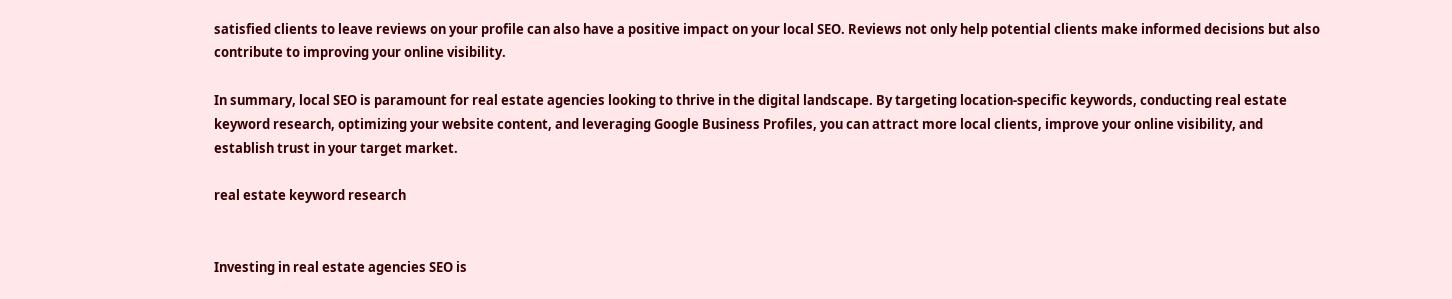satisfied clients to leave reviews on your profile can also have a positive impact on your local SEO. Reviews not only help potential clients make informed decisions but also contribute to improving your online visibility.

In summary, local SEO is paramount for real estate agencies looking to thrive in the digital landscape. By targeting location-specific keywords, conducting real estate keyword research, optimizing your website content, and leveraging Google Business Profiles, you can attract more local clients, improve your online visibility, and establish trust in your target market.

real estate keyword research


Investing in real estate agencies SEO is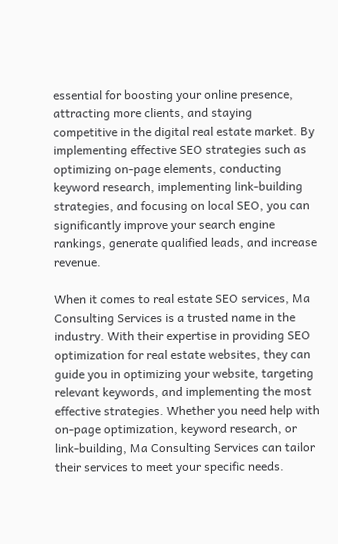essential for boosting your online presence, attracting more clients, and staying competitive in the digital real estate market. By implementing effective SEO strategies such as optimizing on-page elements, conducting keyword research, implementing link-building strategies, and focusing on local SEO, you can significantly improve your search engine rankings, generate qualified leads, and increase revenue.

When it comes to real estate SEO services, Ma Consulting Services is a trusted name in the industry. With their expertise in providing SEO optimization for real estate websites, they can guide you in optimizing your website, targeting relevant keywords, and implementing the most effective strategies. Whether you need help with on-page optimization, keyword research, or link-building, Ma Consulting Services can tailor their services to meet your specific needs.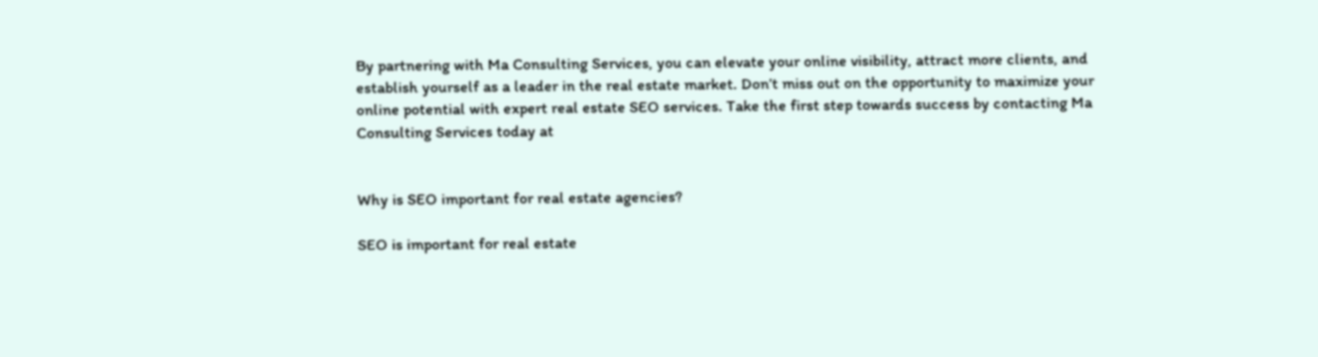By partnering with Ma Consulting Services, you can elevate your online visibility, attract more clients, and establish yourself as a leader in the real estate market. Don’t miss out on the opportunity to maximize your online potential with expert real estate SEO services. Take the first step towards success by contacting Ma Consulting Services today at


Why is SEO important for real estate agencies?

SEO is important for real estate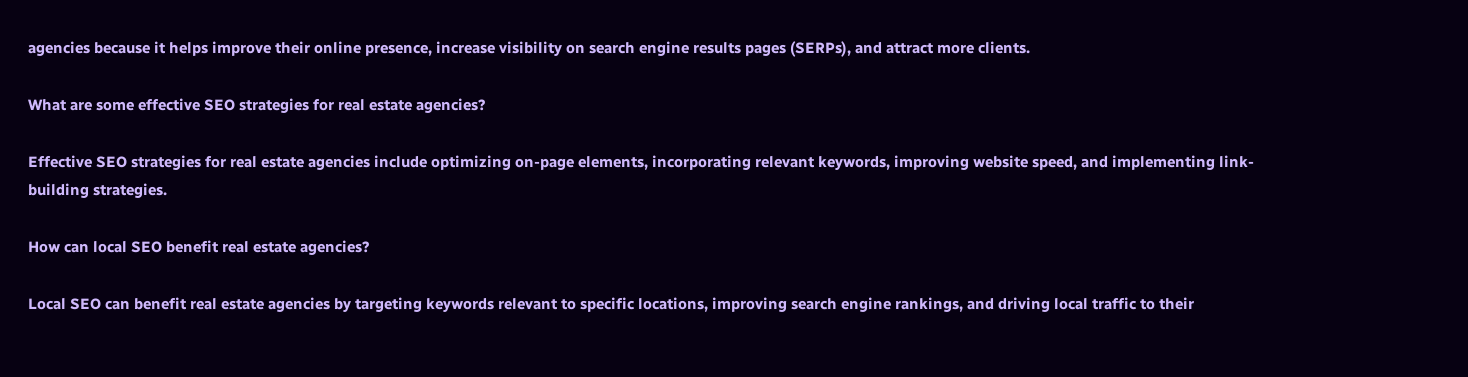agencies because it helps improve their online presence, increase visibility on search engine results pages (SERPs), and attract more clients.

What are some effective SEO strategies for real estate agencies?

Effective SEO strategies for real estate agencies include optimizing on-page elements, incorporating relevant keywords, improving website speed, and implementing link-building strategies.

How can local SEO benefit real estate agencies?

Local SEO can benefit real estate agencies by targeting keywords relevant to specific locations, improving search engine rankings, and driving local traffic to their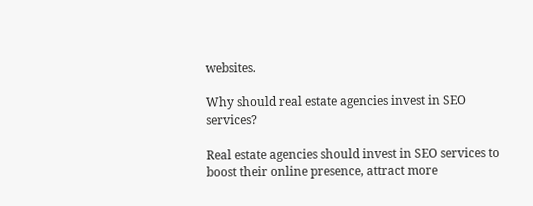websites.

Why should real estate agencies invest in SEO services?

Real estate agencies should invest in SEO services to boost their online presence, attract more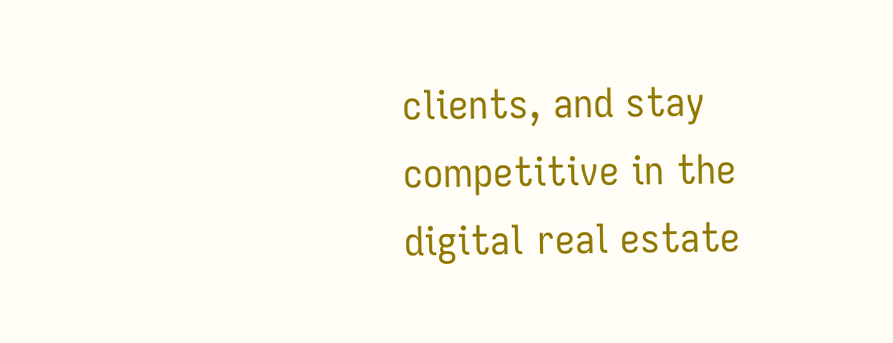clients, and stay competitive in the digital real estate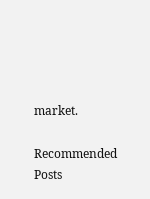market.

Recommended Posts